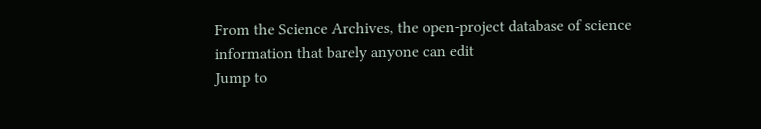From the Science Archives, the open-project database of science information that barely anyone can edit
Jump to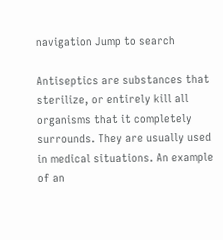navigation Jump to search

Antiseptics are substances that sterilize, or entirely kill all organisms that it completely surrounds. They are usually used in medical situations. An example of an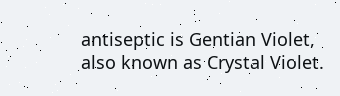antiseptic is Gentian Violet, also known as Crystal Violet.